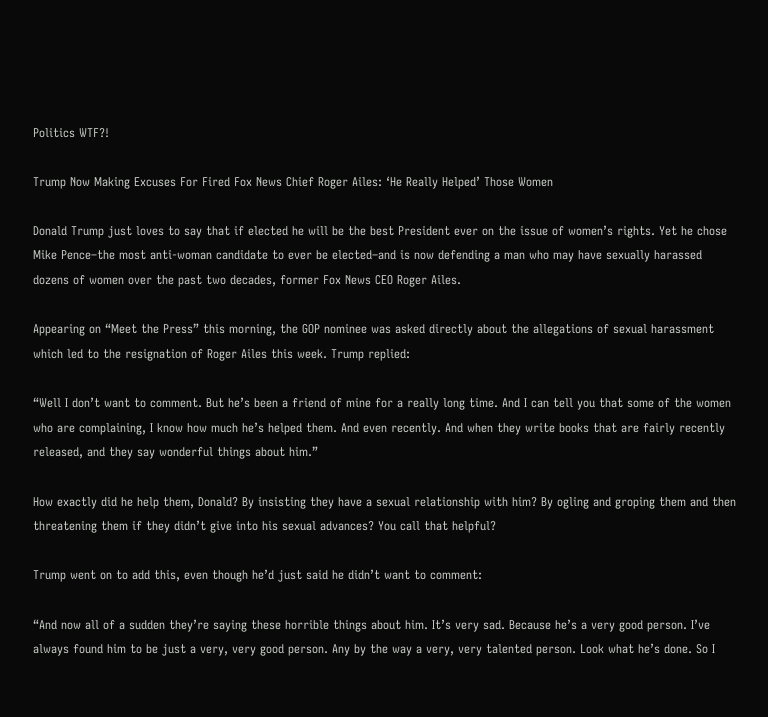Politics WTF?!

Trump Now Making Excuses For Fired Fox News Chief Roger Ailes: ‘He Really Helped’ Those Women

Donald Trump just loves to say that if elected he will be the best President ever on the issue of women’s rights. Yet he chose Mike Pence–the most anti-woman candidate to ever be elected–and is now defending a man who may have sexually harassed dozens of women over the past two decades, former Fox News CEO Roger Ailes.

Appearing on “Meet the Press” this morning, the GOP nominee was asked directly about the allegations of sexual harassment which led to the resignation of Roger Ailes this week. Trump replied:

“Well I don’t want to comment. But he’s been a friend of mine for a really long time. And I can tell you that some of the women who are complaining, I know how much he’s helped them. And even recently. And when they write books that are fairly recently released, and they say wonderful things about him.”

How exactly did he help them, Donald? By insisting they have a sexual relationship with him? By ogling and groping them and then threatening them if they didn’t give into his sexual advances? You call that helpful?

Trump went on to add this, even though he’d just said he didn’t want to comment:

“And now all of a sudden they’re saying these horrible things about him. It’s very sad. Because he’s a very good person. I’ve always found him to be just a very, very good person. Any by the way a very, very talented person. Look what he’s done. So I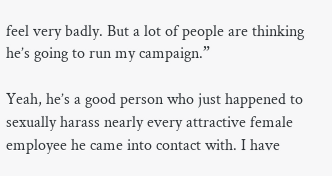feel very badly. But a lot of people are thinking he’s going to run my campaign.”

Yeah, he’s a good person who just happened to sexually harass nearly every attractive female employee he came into contact with. I have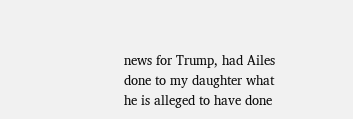news for Trump, had Ailes done to my daughter what he is alleged to have done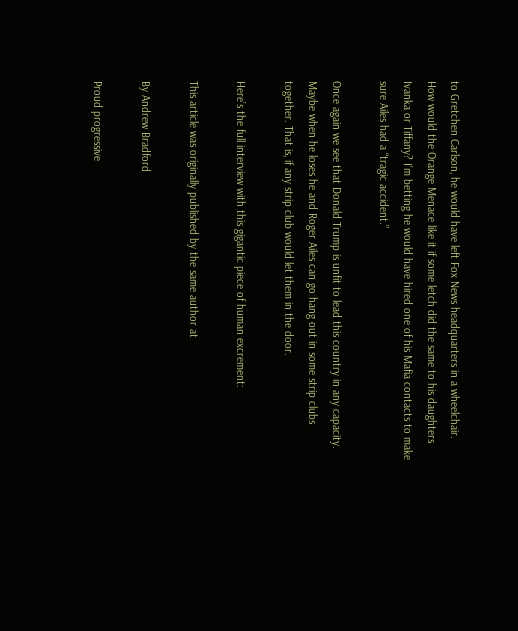to Gretchen Carlson, he would have left Fox News headquarters in a wheelchair. How would the Orange Menace like it if some letch did the same to his daughters Ivanka or Tiffany? I’m betting he would have hired one of his Mafia contacts to make sure Ailes had a “tragic accident.”

Once again we see that Donald Trump is unfit to lead this country in any capacity. Maybe when he loses he and Roger Ailes can go hang out in some strip clubs together. That is, if any strip club would let them in the door.

Here’s the full interview with this gigantic piece of human excrement:

This article was originally published by the same author at

By Andrew Bradford

Proud progressive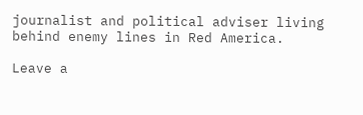journalist and political adviser living behind enemy lines in Red America.

Leave a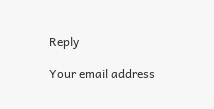Reply

Your email address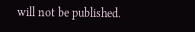will not be published.